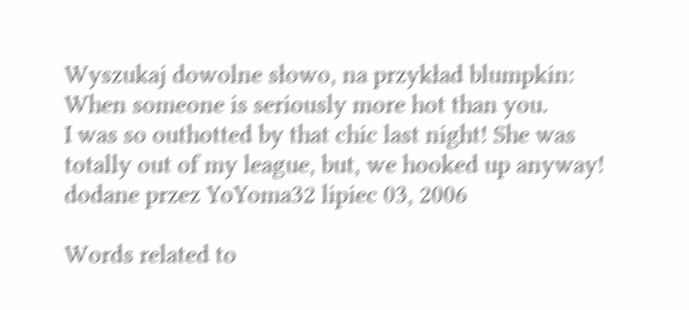Wyszukaj dowolne słowo, na przykład blumpkin:
When someone is seriously more hot than you.
I was so outhotted by that chic last night! She was totally out of my league, but, we hooked up anyway!
dodane przez YoYoma32 lipiec 03, 2006

Words related to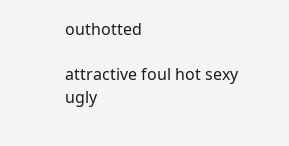outhotted

attractive foul hot sexy ugly